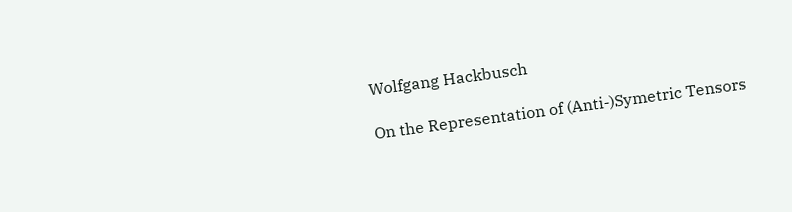Wolfgang Hackbusch

On the Representation of (Anti-)Symetric Tensors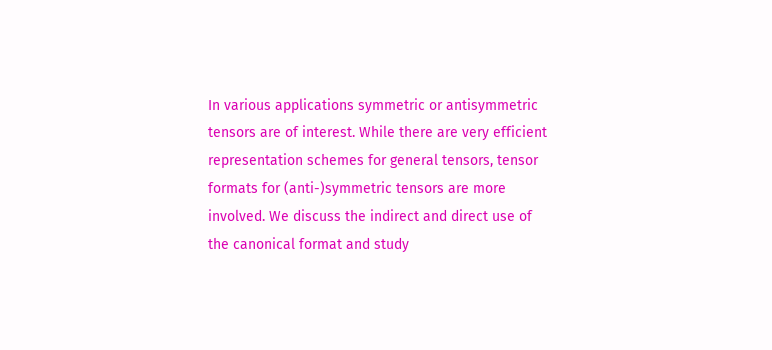In various applications symmetric or antisymmetric tensors are of interest. While there are very efficient representation schemes for general tensors, tensor formats for (anti-)symmetric tensors are more involved. We discuss the indirect and direct use of the canonical format and study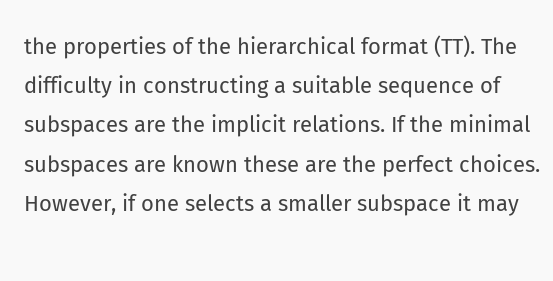the properties of the hierarchical format (TT). The difficulty in constructing a suitable sequence of subspaces are the implicit relations. If the minimal subspaces are known these are the perfect choices. However, if one selects a smaller subspace it may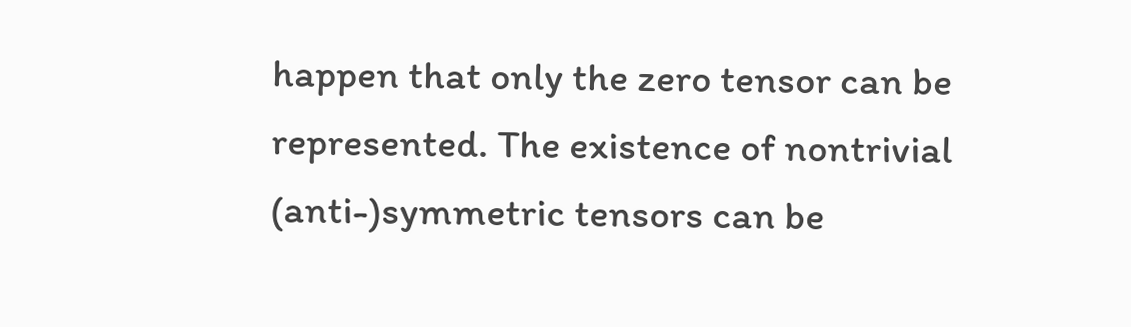happen that only the zero tensor can be represented. The existence of nontrivial (anti-)symmetric tensors can be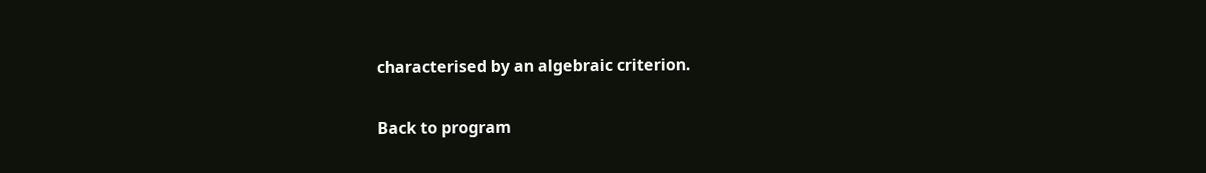characterised by an algebraic criterion.

Back to program